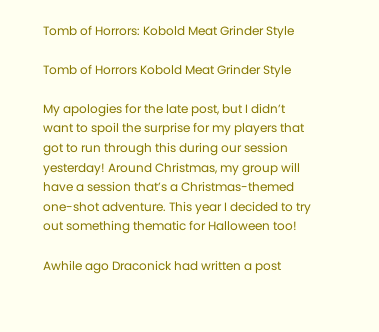Tomb of Horrors: Kobold Meat Grinder Style

Tomb of Horrors Kobold Meat Grinder Style

My apologies for the late post, but I didn’t want to spoil the surprise for my players that got to run through this during our session yesterday! Around Christmas, my group will have a session that’s a Christmas-themed one-shot adventure. This year I decided to try out something thematic for Halloween too!

Awhile ago Draconick had written a post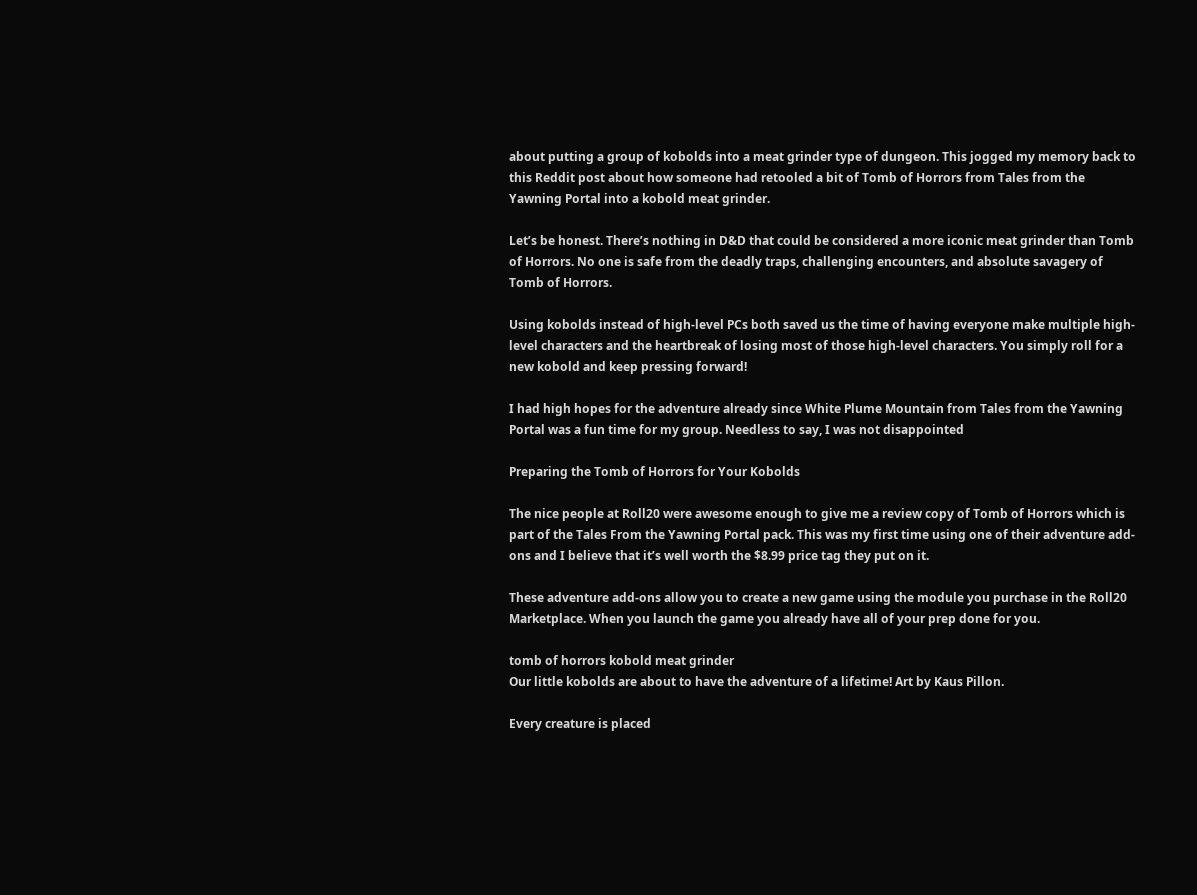about putting a group of kobolds into a meat grinder type of dungeon. This jogged my memory back to this Reddit post about how someone had retooled a bit of Tomb of Horrors from Tales from the Yawning Portal into a kobold meat grinder.

Let’s be honest. There’s nothing in D&D that could be considered a more iconic meat grinder than Tomb of Horrors. No one is safe from the deadly traps, challenging encounters, and absolute savagery of Tomb of Horrors.

Using kobolds instead of high-level PCs both saved us the time of having everyone make multiple high-level characters and the heartbreak of losing most of those high-level characters. You simply roll for a new kobold and keep pressing forward!

I had high hopes for the adventure already since White Plume Mountain from Tales from the Yawning Portal was a fun time for my group. Needless to say, I was not disappointed

Preparing the Tomb of Horrors for Your Kobolds

The nice people at Roll20 were awesome enough to give me a review copy of Tomb of Horrors which is part of the Tales From the Yawning Portal pack. This was my first time using one of their adventure add-ons and I believe that it’s well worth the $8.99 price tag they put on it.

These adventure add-ons allow you to create a new game using the module you purchase in the Roll20 Marketplace. When you launch the game you already have all of your prep done for you.

tomb of horrors kobold meat grinder
Our little kobolds are about to have the adventure of a lifetime! Art by Kaus Pillon.

Every creature is placed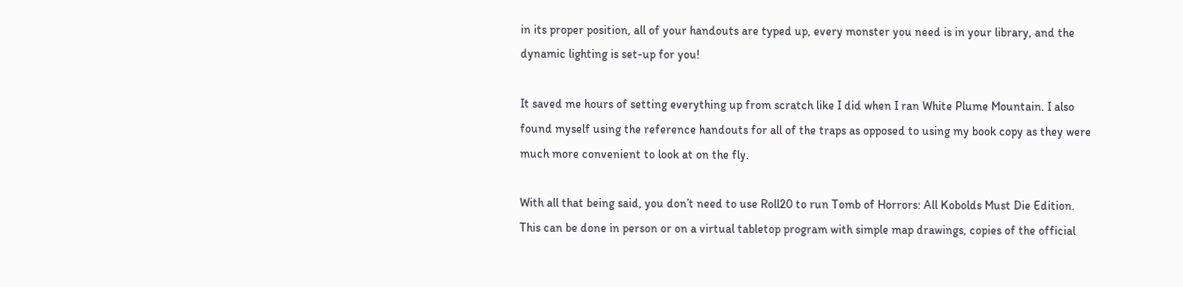in its proper position, all of your handouts are typed up, every monster you need is in your library, and the dynamic lighting is set-up for you!

It saved me hours of setting everything up from scratch like I did when I ran White Plume Mountain. I also found myself using the reference handouts for all of the traps as opposed to using my book copy as they were much more convenient to look at on the fly.

With all that being said, you don’t need to use Roll20 to run Tomb of Horrors: All Kobolds Must Die Edition. This can be done in person or on a virtual tabletop program with simple map drawings, copies of the official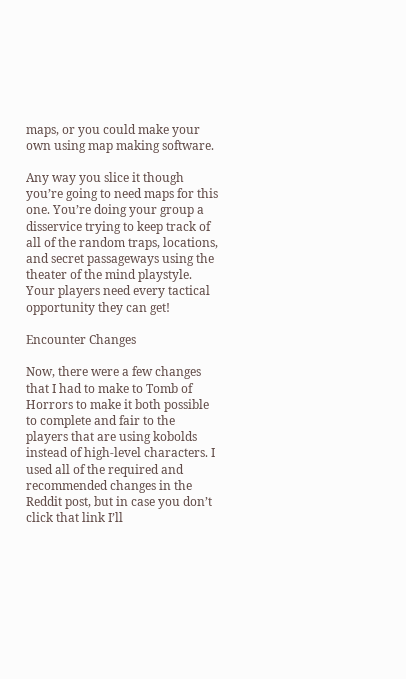maps, or you could make your own using map making software.

Any way you slice it though you’re going to need maps for this one. You’re doing your group a disservice trying to keep track of all of the random traps, locations, and secret passageways using the theater of the mind playstyle. Your players need every tactical opportunity they can get!

Encounter Changes

Now, there were a few changes that I had to make to Tomb of Horrors to make it both possible to complete and fair to the players that are using kobolds instead of high-level characters. I used all of the required and recommended changes in the Reddit post, but in case you don’t click that link I’ll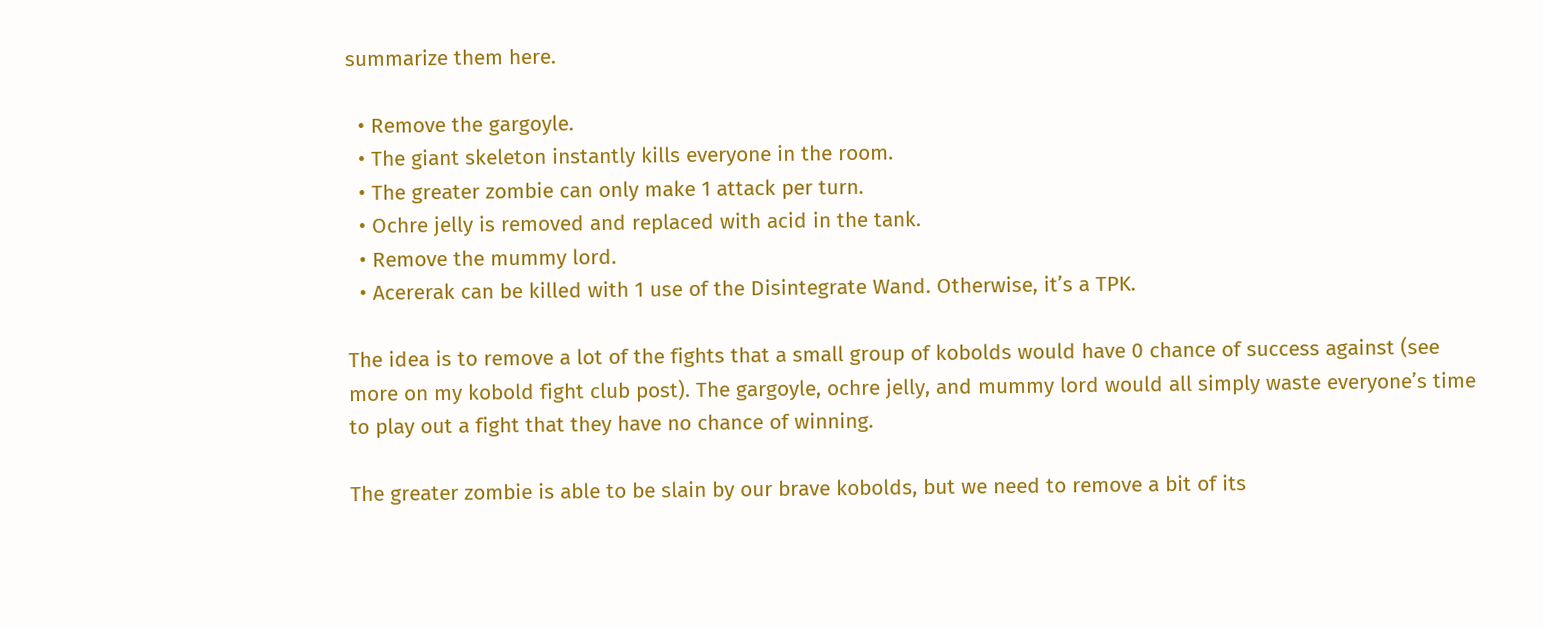summarize them here.

  • Remove the gargoyle.
  • The giant skeleton instantly kills everyone in the room.
  • The greater zombie can only make 1 attack per turn.
  • Ochre jelly is removed and replaced with acid in the tank.
  • Remove the mummy lord.
  • Acererak can be killed with 1 use of the Disintegrate Wand. Otherwise, it’s a TPK.

The idea is to remove a lot of the fights that a small group of kobolds would have 0 chance of success against (see more on my kobold fight club post). The gargoyle, ochre jelly, and mummy lord would all simply waste everyone’s time to play out a fight that they have no chance of winning.

The greater zombie is able to be slain by our brave kobolds, but we need to remove a bit of its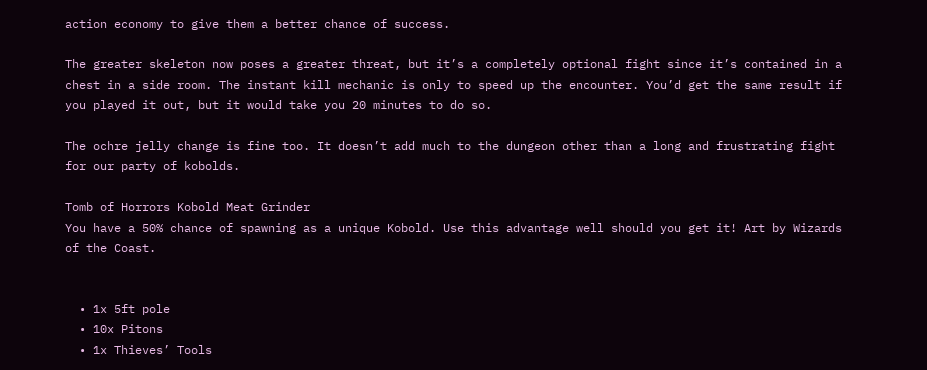action economy to give them a better chance of success.

The greater skeleton now poses a greater threat, but it’s a completely optional fight since it’s contained in a chest in a side room. The instant kill mechanic is only to speed up the encounter. You’d get the same result if you played it out, but it would take you 20 minutes to do so.

The ochre jelly change is fine too. It doesn’t add much to the dungeon other than a long and frustrating fight for our party of kobolds.

Tomb of Horrors Kobold Meat Grinder
You have a 50% chance of spawning as a unique Kobold. Use this advantage well should you get it! Art by Wizards of the Coast.


  • 1x 5ft pole
  • 10x Pitons
  • 1x Thieves’ Tools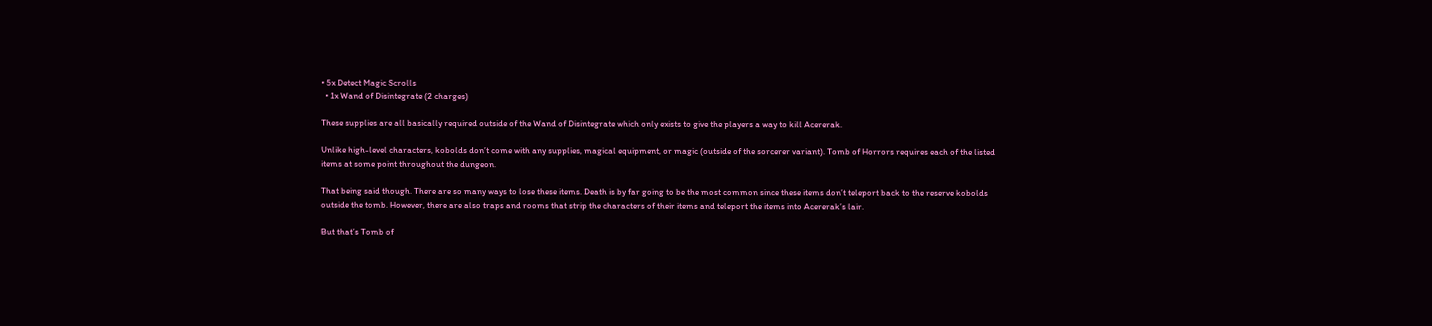• 5x Detect Magic Scrolls
  • 1x Wand of Disintegrate (2 charges)

These supplies are all basically required outside of the Wand of Disintegrate which only exists to give the players a way to kill Acererak.

Unlike high-level characters, kobolds don’t come with any supplies, magical equipment, or magic (outside of the sorcerer variant). Tomb of Horrors requires each of the listed items at some point throughout the dungeon.

That being said though. There are so many ways to lose these items. Death is by far going to be the most common since these items don’t teleport back to the reserve kobolds outside the tomb. However, there are also traps and rooms that strip the characters of their items and teleport the items into Acererak’s lair.

But that’s Tomb of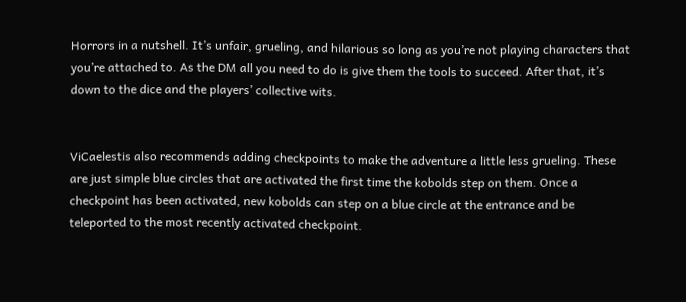Horrors in a nutshell. It’s unfair, grueling, and hilarious so long as you’re not playing characters that you’re attached to. As the DM all you need to do is give them the tools to succeed. After that, it’s down to the dice and the players’ collective wits.


ViCaelestis also recommends adding checkpoints to make the adventure a little less grueling. These are just simple blue circles that are activated the first time the kobolds step on them. Once a checkpoint has been activated, new kobolds can step on a blue circle at the entrance and be teleported to the most recently activated checkpoint.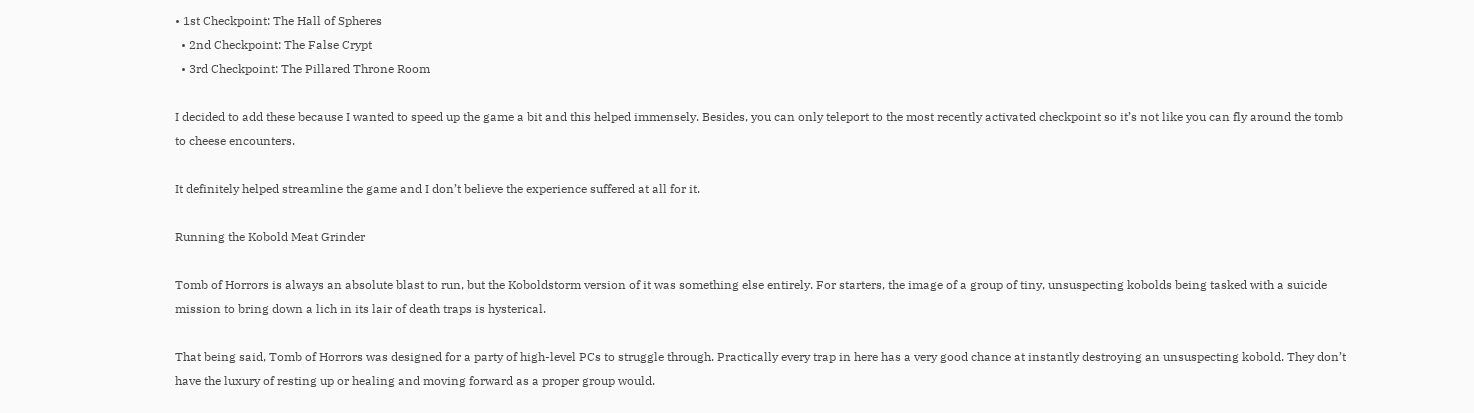• 1st Checkpoint: The Hall of Spheres
  • 2nd Checkpoint: The False Crypt
  • 3rd Checkpoint: The Pillared Throne Room

I decided to add these because I wanted to speed up the game a bit and this helped immensely. Besides, you can only teleport to the most recently activated checkpoint so it’s not like you can fly around the tomb to cheese encounters.

It definitely helped streamline the game and I don’t believe the experience suffered at all for it.

Running the Kobold Meat Grinder

Tomb of Horrors is always an absolute blast to run, but the Koboldstorm version of it was something else entirely. For starters, the image of a group of tiny, unsuspecting kobolds being tasked with a suicide mission to bring down a lich in its lair of death traps is hysterical.

That being said, Tomb of Horrors was designed for a party of high-level PCs to struggle through. Practically every trap in here has a very good chance at instantly destroying an unsuspecting kobold. They don’t have the luxury of resting up or healing and moving forward as a proper group would.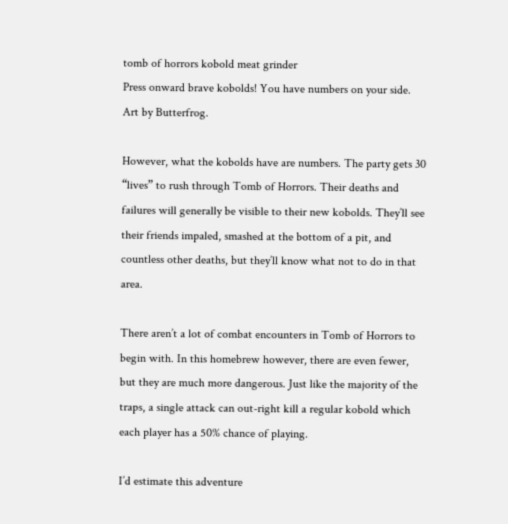tomb of horrors kobold meat grinder
Press onward brave kobolds! You have numbers on your side. Art by Butterfrog.

However, what the kobolds have are numbers. The party gets 30 “lives” to rush through Tomb of Horrors. Their deaths and failures will generally be visible to their new kobolds. They’ll see their friends impaled, smashed at the bottom of a pit, and countless other deaths, but they’ll know what not to do in that area.

There aren’t a lot of combat encounters in Tomb of Horrors to begin with. In this homebrew however, there are even fewer, but they are much more dangerous. Just like the majority of the traps, a single attack can out-right kill a regular kobold which each player has a 50% chance of playing.

I’d estimate this adventure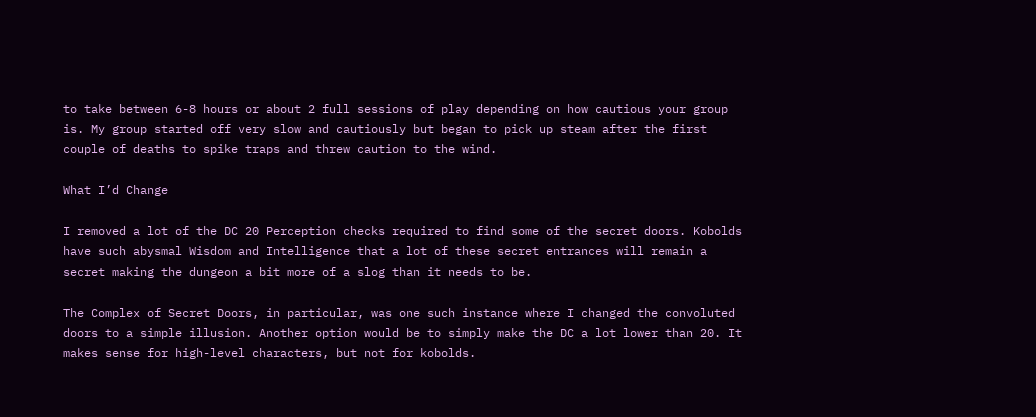to take between 6-8 hours or about 2 full sessions of play depending on how cautious your group is. My group started off very slow and cautiously but began to pick up steam after the first couple of deaths to spike traps and threw caution to the wind.

What I’d Change

I removed a lot of the DC 20 Perception checks required to find some of the secret doors. Kobolds have such abysmal Wisdom and Intelligence that a lot of these secret entrances will remain a secret making the dungeon a bit more of a slog than it needs to be.

The Complex of Secret Doors, in particular, was one such instance where I changed the convoluted doors to a simple illusion. Another option would be to simply make the DC a lot lower than 20. It makes sense for high-level characters, but not for kobolds.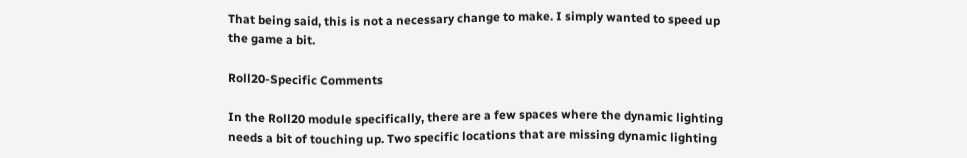That being said, this is not a necessary change to make. I simply wanted to speed up the game a bit.

Roll20-Specific Comments

In the Roll20 module specifically, there are a few spaces where the dynamic lighting needs a bit of touching up. Two specific locations that are missing dynamic lighting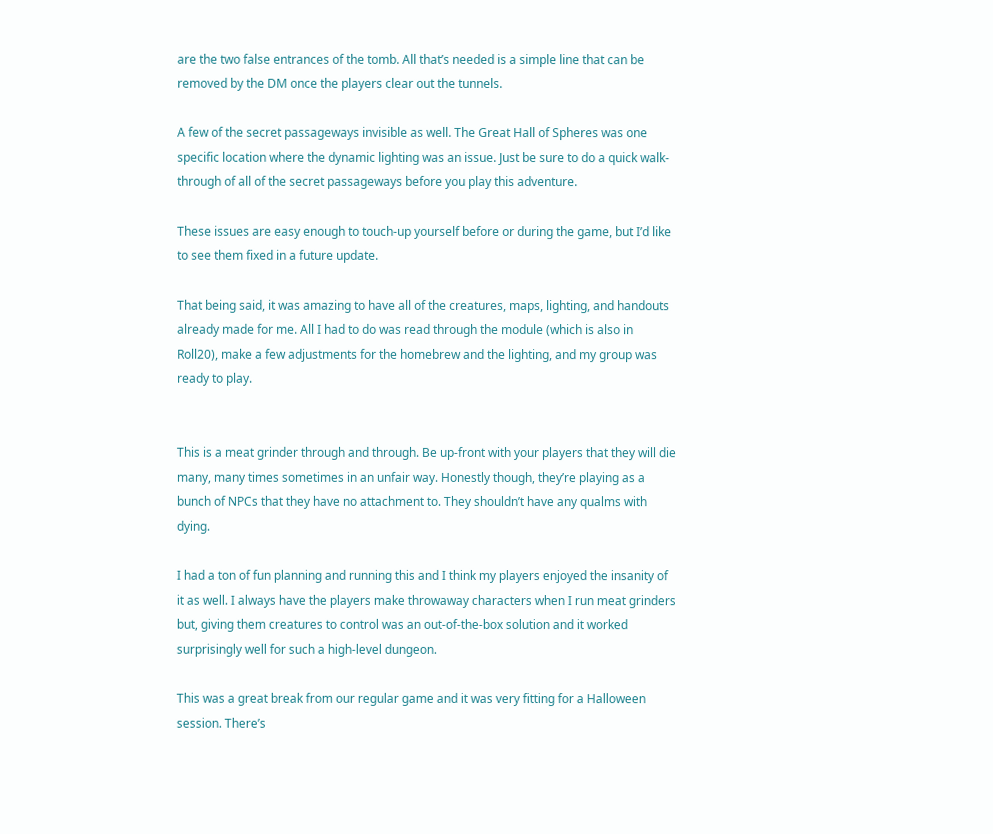are the two false entrances of the tomb. All that’s needed is a simple line that can be removed by the DM once the players clear out the tunnels.

A few of the secret passageways invisible as well. The Great Hall of Spheres was one specific location where the dynamic lighting was an issue. Just be sure to do a quick walk-through of all of the secret passageways before you play this adventure.

These issues are easy enough to touch-up yourself before or during the game, but I’d like to see them fixed in a future update.

That being said, it was amazing to have all of the creatures, maps, lighting, and handouts already made for me. All I had to do was read through the module (which is also in Roll20), make a few adjustments for the homebrew and the lighting, and my group was ready to play.


This is a meat grinder through and through. Be up-front with your players that they will die many, many times sometimes in an unfair way. Honestly though, they’re playing as a bunch of NPCs that they have no attachment to. They shouldn’t have any qualms with dying.

I had a ton of fun planning and running this and I think my players enjoyed the insanity of it as well. I always have the players make throwaway characters when I run meat grinders but, giving them creatures to control was an out-of-the-box solution and it worked surprisingly well for such a high-level dungeon.

This was a great break from our regular game and it was very fitting for a Halloween session. There’s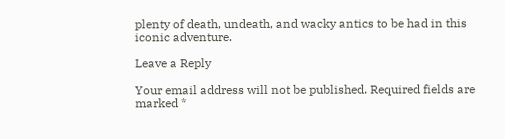plenty of death, undeath, and wacky antics to be had in this iconic adventure.

Leave a Reply

Your email address will not be published. Required fields are marked *